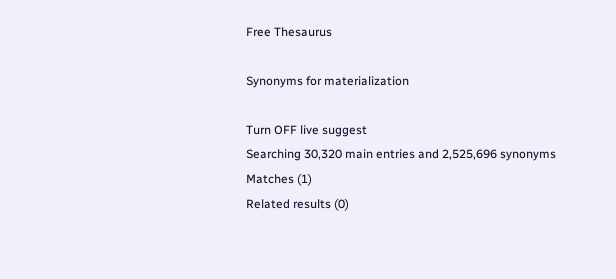Free Thesaurus

Synonyms for materialization

Turn OFF live suggest
Searching 30,320 main entries and 2,525,696 synonyms
Matches (1)
Related results (0)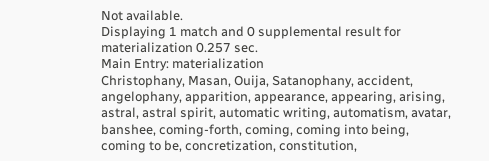Not available.
Displaying 1 match and 0 supplemental result for materialization 0.257 sec.
Main Entry: materialization
Christophany, Masan, Ouija, Satanophany, accident, angelophany, apparition, appearance, appearing, arising, astral, astral spirit, automatic writing, automatism, avatar, banshee, coming-forth, coming, coming into being, coming to be, concretization, constitution,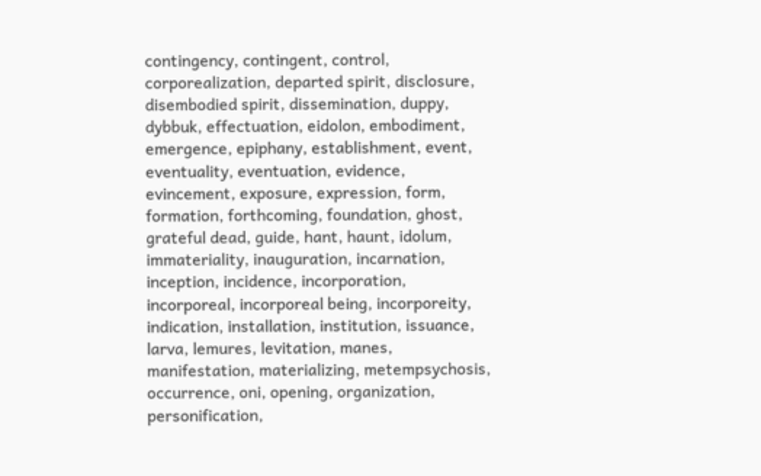contingency, contingent, control, corporealization, departed spirit, disclosure, disembodied spirit, dissemination, duppy, dybbuk, effectuation, eidolon, embodiment, emergence, epiphany, establishment, event, eventuality, eventuation, evidence, evincement, exposure, expression, form, formation, forthcoming, foundation, ghost, grateful dead, guide, hant, haunt, idolum, immateriality, inauguration, incarnation, inception, incidence, incorporation, incorporeal, incorporeal being, incorporeity, indication, installation, institution, issuance, larva, lemures, levitation, manes, manifestation, materializing, metempsychosis, occurrence, oni, opening, organization, personification,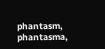phantasm, phantasma,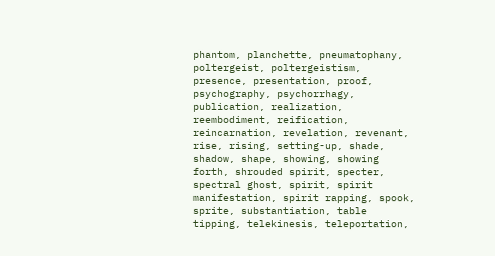phantom, planchette, pneumatophany, poltergeist, poltergeistism, presence, presentation, proof, psychography, psychorrhagy, publication, realization, reembodiment, reification, reincarnation, revelation, revenant, rise, rising, setting-up, shade, shadow, shape, showing, showing forth, shrouded spirit, specter, spectral ghost, spirit, spirit manifestation, spirit rapping, spook, sprite, substantiation, table tipping, telekinesis, teleportation,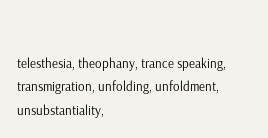telesthesia, theophany, trance speaking, transmigration, unfolding, unfoldment, unsubstantiality,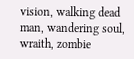vision, walking dead man, wandering soul, wraith, zombie